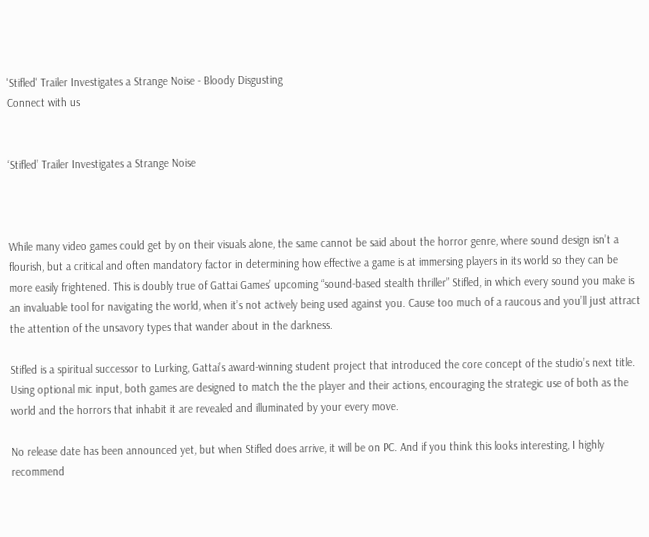'Stifled' Trailer Investigates a Strange Noise - Bloody Disgusting
Connect with us


‘Stifled’ Trailer Investigates a Strange Noise



While many video games could get by on their visuals alone, the same cannot be said about the horror genre, where sound design isn’t a flourish, but a critical and often mandatory factor in determining how effective a game is at immersing players in its world so they can be more easily frightened. This is doubly true of Gattai Games’ upcoming “sound-based stealth thriller” Stifled, in which every sound you make is an invaluable tool for navigating the world, when it’s not actively being used against you. Cause too much of a raucous and you’ll just attract the attention of the unsavory types that wander about in the darkness.

Stifled is a spiritual successor to Lurking, Gattai’s award-winning student project that introduced the core concept of the studio’s next title. Using optional mic input, both games are designed to match the the player and their actions, encouraging the strategic use of both as the world and the horrors that inhabit it are revealed and illuminated by your every move.

No release date has been announced yet, but when Stifled does arrive, it will be on PC. And if you think this looks interesting, I highly recommend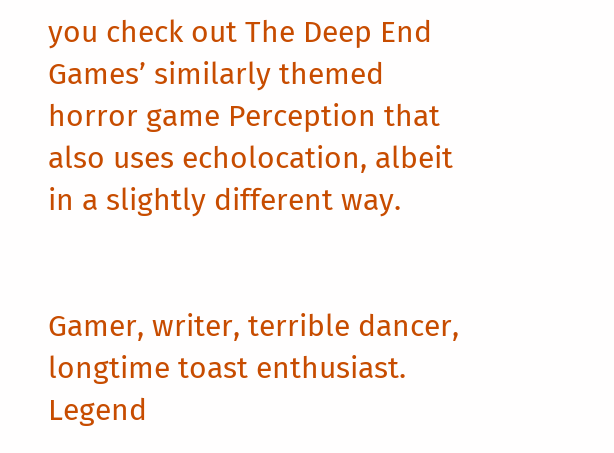you check out The Deep End Games’ similarly themed horror game Perception that also uses echolocation, albeit in a slightly different way.


Gamer, writer, terrible dancer, longtime toast enthusiast. Legend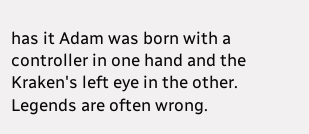has it Adam was born with a controller in one hand and the Kraken's left eye in the other. Legends are often wrong.